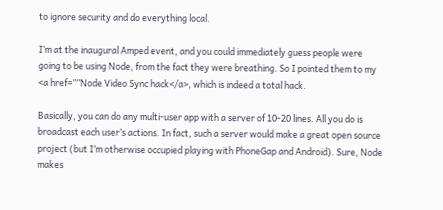to ignore security and do everything local.

I’m at the inaugural Amped event, and you could immediately guess people were going to be using Node, from the fact they were breathing. So I pointed them to my <a href=””Node Video Sync hack</a>, which is indeed a total hack.

Basically, you can do any multi-user app with a server of 10-20 lines. All you do is broadcast each user’s actions. In fact, such a server would make a great open source project (but I’m otherwise occupied playing with PhoneGap and Android). Sure, Node makes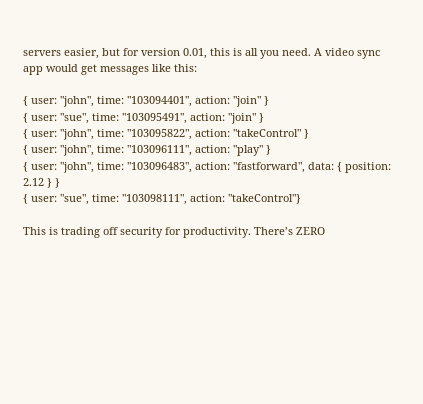servers easier, but for version 0.01, this is all you need. A video sync app would get messages like this:

{ user: "john", time: "103094401", action: "join" }
{ user: "sue", time: "103095491", action: "join" }
{ user: "john", time: "103095822", action: "takeControl" }
{ user: "john", time: "103096111", action: "play" }
{ user: "john", time: "103096483", action: "fastforward", data: { position: 2.12 } }
{ user: "sue", time: "103098111", action: "takeControl"}

This is trading off security for productivity. There’s ZERO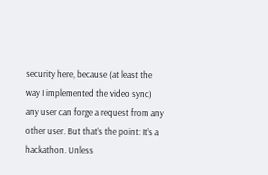security here, because (at least the way I implemented the video sync) any user can forge a request from any other user. But that’s the point: It’s a hackathon. Unless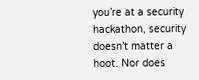you’re at a security hackathon, security doesn’t matter a hoot. Nor does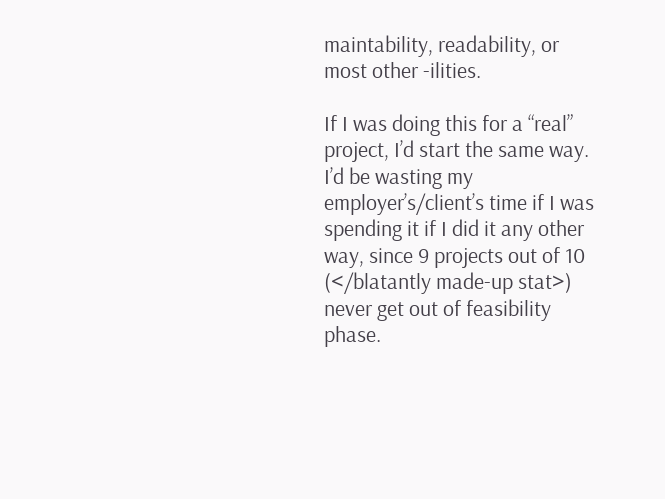maintability, readability, or most other -ilities.

If I was doing this for a “real” project, I’d start the same way. I’d be wasting my employer’s/client’s time if I was spending it if I did it any other way, since 9 projects out of 10 (</blatantly made-up stat>) never get out of feasibility phase.